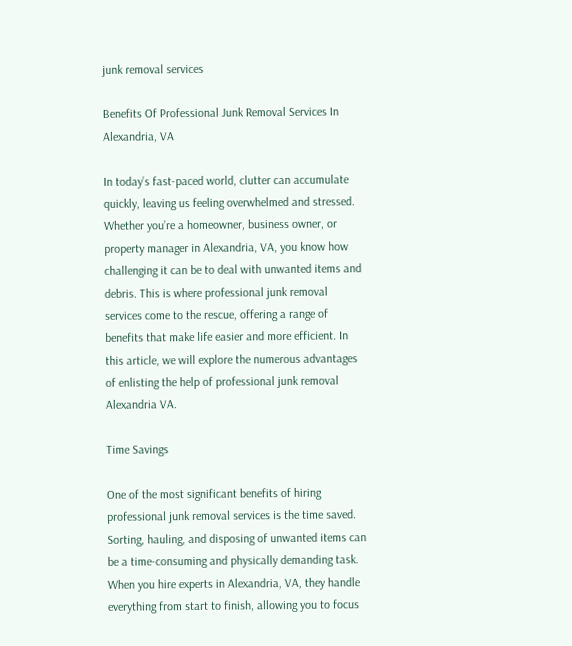junk removal services

Benefits Of Professional Junk Removal Services In Alexandria, VA

In today’s fast-paced world, clutter can accumulate quickly, leaving us feeling overwhelmed and stressed. Whether you’re a homeowner, business owner, or property manager in Alexandria, VA, you know how challenging it can be to deal with unwanted items and debris. This is where professional junk removal services come to the rescue, offering a range of benefits that make life easier and more efficient. In this article, we will explore the numerous advantages of enlisting the help of professional junk removal Alexandria VA.

Time Savings

One of the most significant benefits of hiring professional junk removal services is the time saved. Sorting, hauling, and disposing of unwanted items can be a time-consuming and physically demanding task. When you hire experts in Alexandria, VA, they handle everything from start to finish, allowing you to focus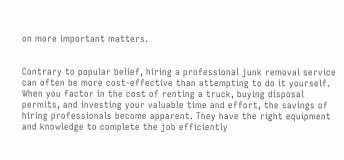on more important matters.


Contrary to popular belief, hiring a professional junk removal service can often be more cost-effective than attempting to do it yourself. When you factor in the cost of renting a truck, buying disposal permits, and investing your valuable time and effort, the savings of hiring professionals become apparent. They have the right equipment and knowledge to complete the job efficiently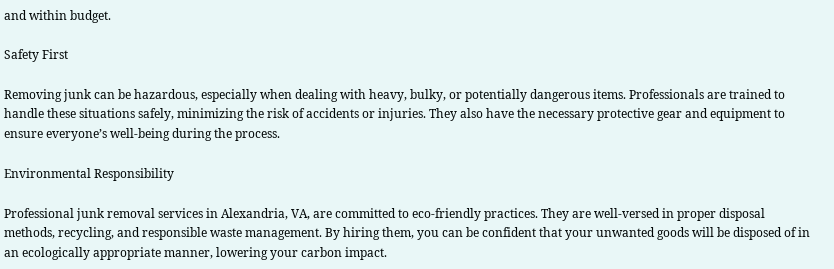and within budget.

Safety First

Removing junk can be hazardous, especially when dealing with heavy, bulky, or potentially dangerous items. Professionals are trained to handle these situations safely, minimizing the risk of accidents or injuries. They also have the necessary protective gear and equipment to ensure everyone’s well-being during the process.

Environmental Responsibility

Professional junk removal services in Alexandria, VA, are committed to eco-friendly practices. They are well-versed in proper disposal methods, recycling, and responsible waste management. By hiring them, you can be confident that your unwanted goods will be disposed of in an ecologically appropriate manner, lowering your carbon impact.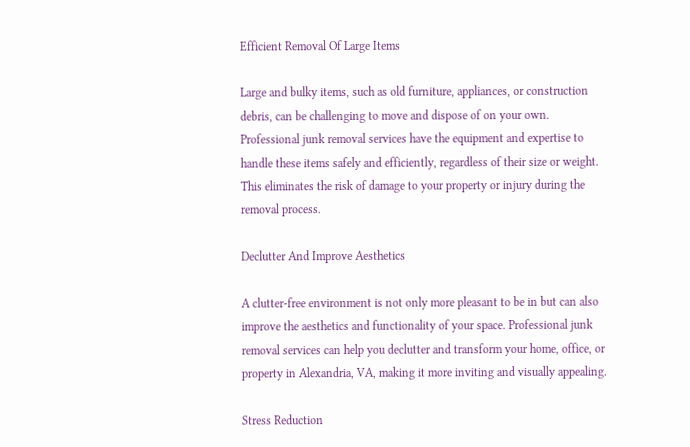Efficient Removal Of Large Items

Large and bulky items, such as old furniture, appliances, or construction debris, can be challenging to move and dispose of on your own. Professional junk removal services have the equipment and expertise to handle these items safely and efficiently, regardless of their size or weight. This eliminates the risk of damage to your property or injury during the removal process.

Declutter And Improve Aesthetics

A clutter-free environment is not only more pleasant to be in but can also improve the aesthetics and functionality of your space. Professional junk removal services can help you declutter and transform your home, office, or property in Alexandria, VA, making it more inviting and visually appealing.

Stress Reduction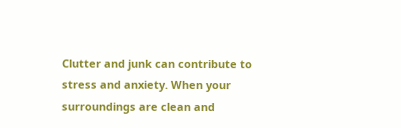Clutter and junk can contribute to stress and anxiety. When your surroundings are clean and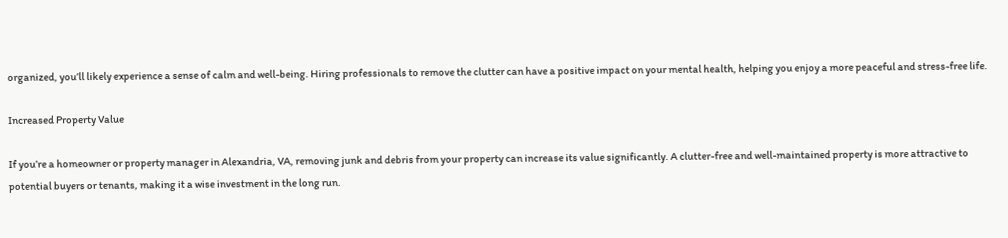organized, you’ll likely experience a sense of calm and well-being. Hiring professionals to remove the clutter can have a positive impact on your mental health, helping you enjoy a more peaceful and stress-free life.

Increased Property Value

If you’re a homeowner or property manager in Alexandria, VA, removing junk and debris from your property can increase its value significantly. A clutter-free and well-maintained property is more attractive to potential buyers or tenants, making it a wise investment in the long run.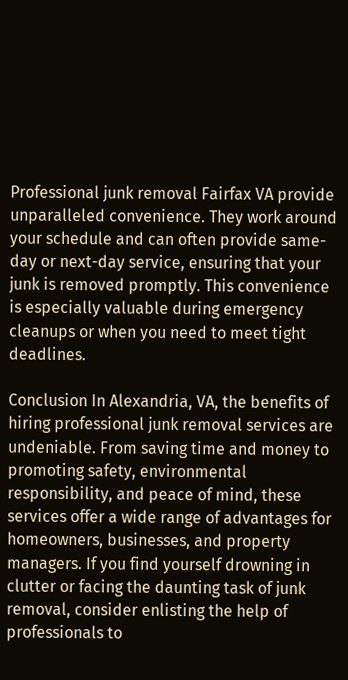Professional junk removal Fairfax VA provide unparalleled convenience. They work around your schedule and can often provide same-day or next-day service, ensuring that your junk is removed promptly. This convenience is especially valuable during emergency cleanups or when you need to meet tight deadlines.

Conclusion In Alexandria, VA, the benefits of hiring professional junk removal services are undeniable. From saving time and money to promoting safety, environmental responsibility, and peace of mind, these services offer a wide range of advantages for homeowners, businesses, and property managers. If you find yourself drowning in clutter or facing the daunting task of junk removal, consider enlisting the help of professionals to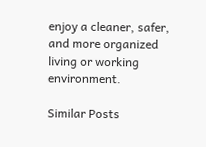enjoy a cleaner, safer, and more organized living or working environment.

Similar Posts